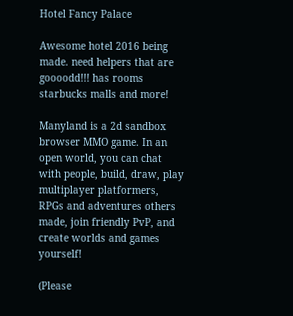Hotel Fancy Palace

Awesome hotel 2016 being made. need helpers that are goooodd!!! has rooms starbucks malls and more!

Manyland is a 2d sandbox browser MMO game. In an open world, you can chat with people, build, draw, play multiplayer platformers, RPGs and adventures others made, join friendly PvP, and create worlds and games yourself!

(Please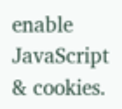enable JavaScript & cookies.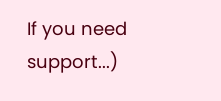If you need support...)